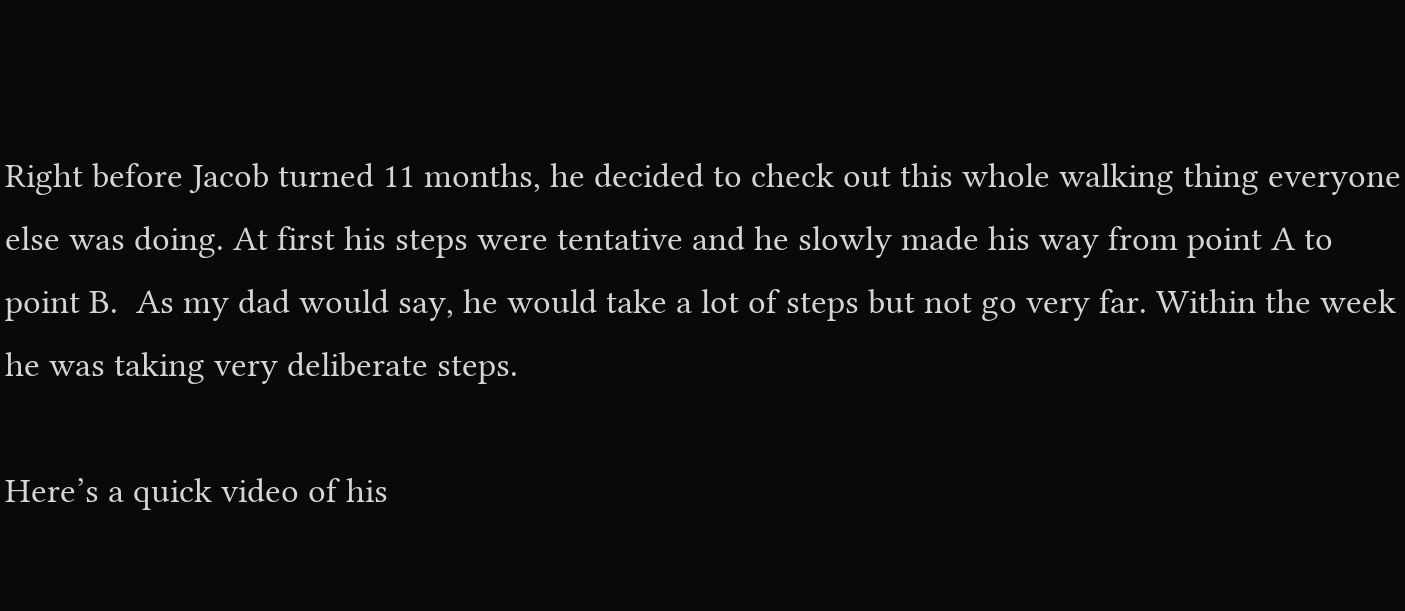Right before Jacob turned 11 months, he decided to check out this whole walking thing everyone else was doing. At first his steps were tentative and he slowly made his way from point A to point B.  As my dad would say, he would take a lot of steps but not go very far. Within the week he was taking very deliberate steps.

Here’s a quick video of his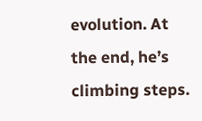evolution. At the end, he’s climbing steps.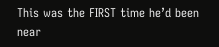This was the FIRST time he’d been near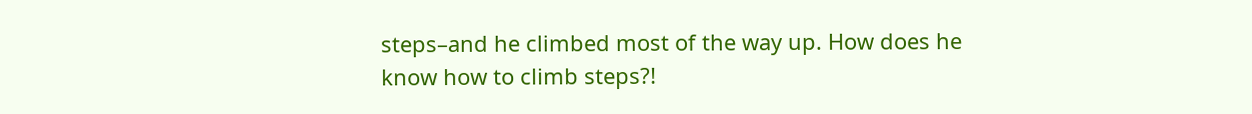steps–and he climbed most of the way up. How does he know how to climb steps?!